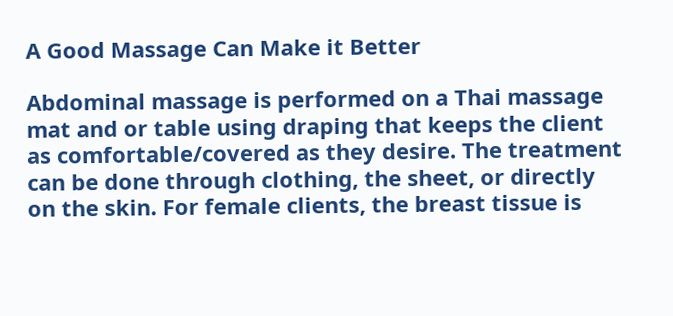A Good Massage Can Make it Better

Abdominal massage is performed on a Thai massage mat and or table using draping that keeps the client as comfortable/covered as they desire. The treatment can be done through clothing, the sheet, or directly on the skin. For female clients, the breast tissue is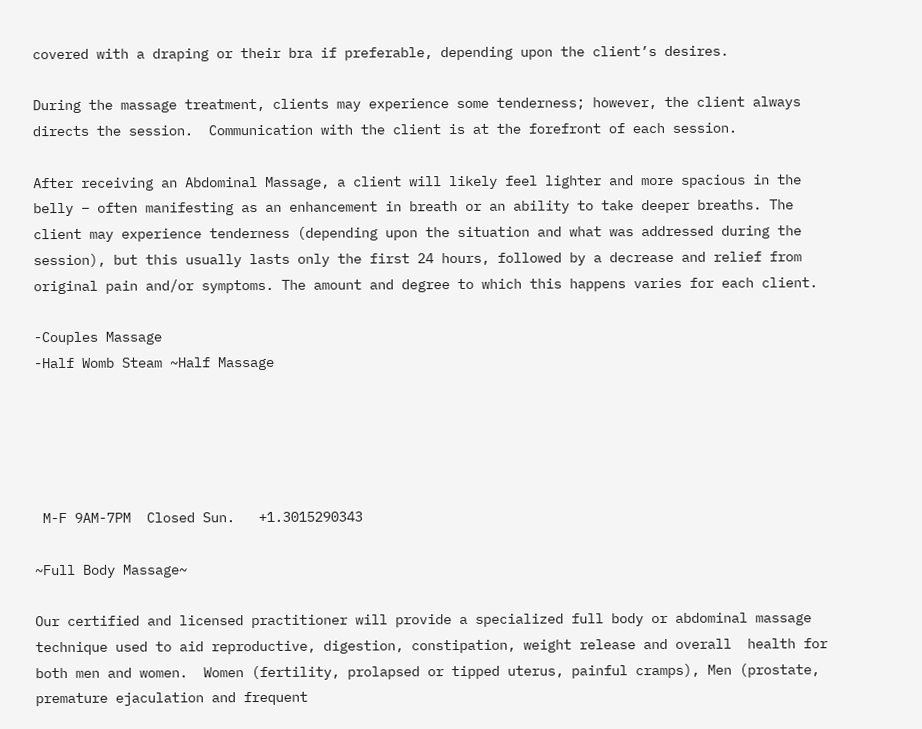covered with a draping or their bra if preferable, depending upon the client’s desires.

During the massage treatment, clients may experience some tenderness; however, the client always directs the session.  Communication with the client is at the forefront of each session.

After receiving an Abdominal Massage, a client will likely feel lighter and more spacious in the belly – often manifesting as an enhancement in breath or an ability to take deeper breaths. The client may experience tenderness (depending upon the situation and what was addressed during the session), but this usually lasts only the first 24 hours, followed by a decrease and relief from original pain and/or symptoms. The amount and degree to which this happens varies for each client.

-Couples Massage
-Half Womb Steam ~Half Massage





 M-F 9AM-7PM  Closed Sun.   +1.3015290343

~Full Body Massage~

Our certified and licensed practitioner will provide a specialized full body or abdominal massage technique used to aid reproductive, digestion, constipation, weight release and overall  health for both men and women.  Women (fertility, prolapsed or tipped uterus, painful cramps), Men (prostate, premature ejaculation and frequent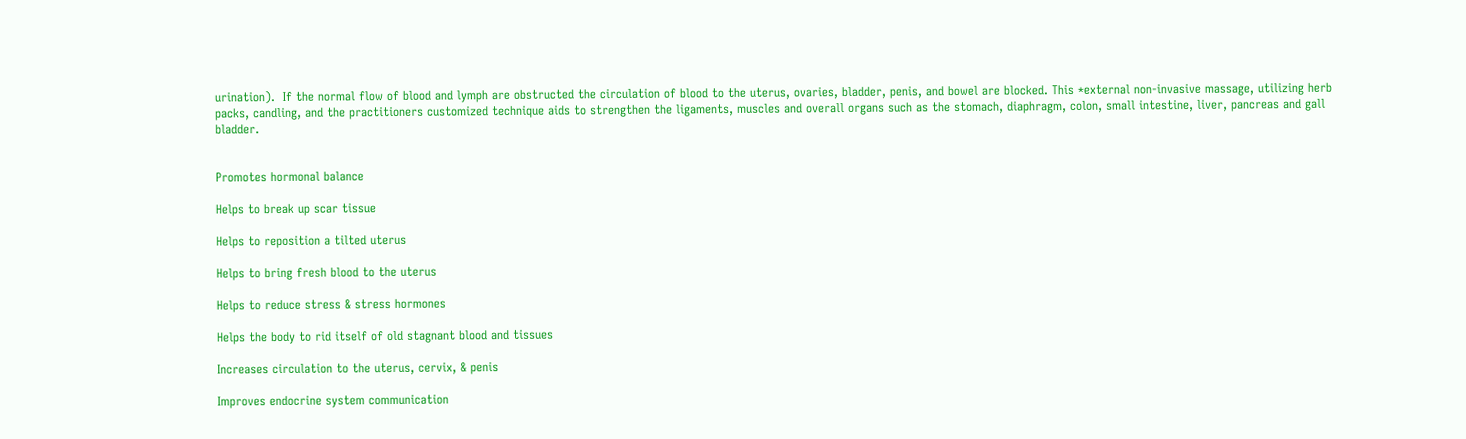urination).  If the normal flow of blood and lymph are obstructed the circulation of blood to the uterus, ovaries, bladder, penis, and bowel are blocked. This *external non-invasive massage, utilizing herb packs, candling, and the practitioners customized technique aids to strengthen the ligaments, muscles and overall organs such as the stomach, diaphragm, colon, small intestine, liver, pancreas and gall bladder.


Promotes hormonal balance

Helps to break up scar tissue

Helps to reposition a tilted uterus

Helps to bring fresh blood to the uterus

Helps to reduce stress & stress hormones

Helps the body to rid itself of old stagnant blood and tissues

Increases circulation to the uterus, cervix, & penis

Improves endocrine system communication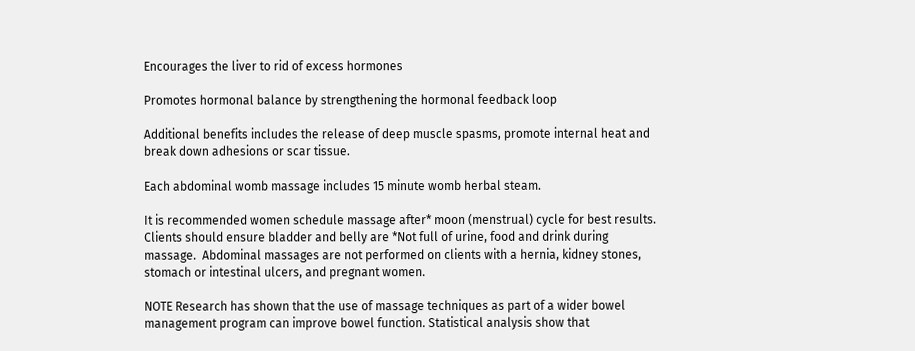Encourages the liver to rid of excess hormones

Promotes hormonal balance by strengthening the hormonal feedback loop

Additional benefits includes the release of deep muscle spasms, promote internal heat and break down adhesions or scar tissue.

Each abdominal womb massage includes 15 minute womb herbal steam.

It is recommended women schedule massage after* moon (menstrual) cycle for best results. Clients should ensure bladder and belly are *Not full of urine, food and drink during massage.  Abdominal massages are not performed on clients with a hernia, kidney stones, stomach or intestinal ulcers, and pregnant women.

NOTE Research has shown that the use of massage techniques as part of a wider bowel management program can improve bowel function. Statistical analysis show that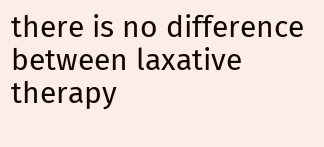there is no difference between laxative therapy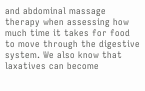and abdominal massage therapy when assessing how much time it takes for food to move through the digestive system. We also know that laxatives can become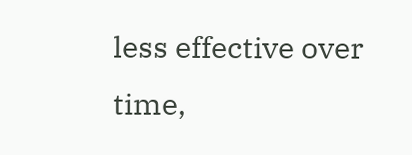less effective over time,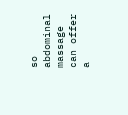so abdominal massage can offer a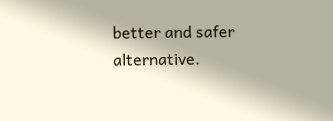better and safer alternative.